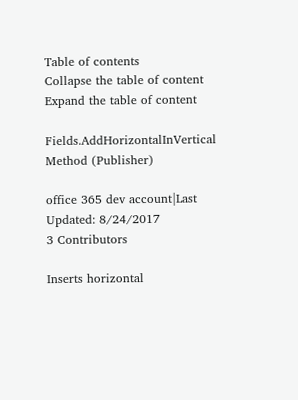Table of contents
Collapse the table of content
Expand the table of content

Fields.AddHorizontalInVertical Method (Publisher)

office 365 dev account|Last Updated: 8/24/2017
3 Contributors

Inserts horizontal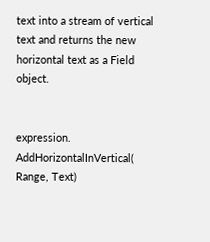text into a stream of vertical text and returns the new horizontal text as a Field object.


expression. AddHorizontalInVertical( Range, Text)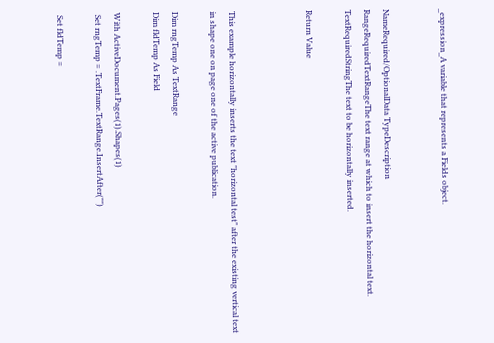_expression_A variable that represents a Fields object.


NameRequired/OptionalData TypeDescription
RangeRequiredTextRangeThe text range at which to insert the horizontal text.
TextRequiredStringThe text to be horizontally inserted.

Return Value



This example horizontally inserts the text "horizontal test" after the existing vertical text in shape one on page one of the active publication.

Dim rngTemp As TextRange
Dim fldTemp As Field

With ActiveDocument.Pages(1).Shapes(1)
 Set rngTemp = .TextFrame.TextRange.InsertAfter("")

 Set fldTemp =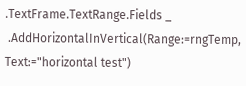.TextFrame.TextRange.Fields _
 .AddHorizontalInVertical(Range:=rngTemp, Text:="horizontal test")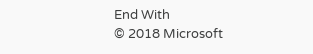End With
© 2018 Microsoft